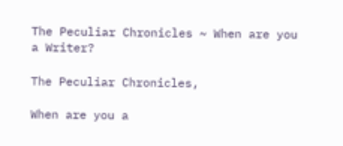The Peculiar Chronicles ~ When are you a Writer?

The Peculiar Chronicles,

When are you a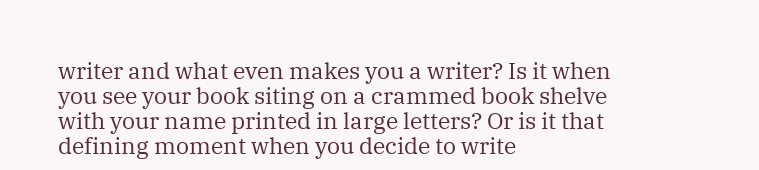writer and what even makes you a writer? Is it when you see your book siting on a crammed book shelve with your name printed in large letters? Or is it that defining moment when you decide to write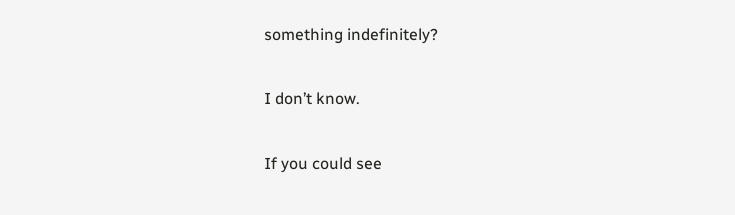something indefinitely?

I don’t know.

If you could see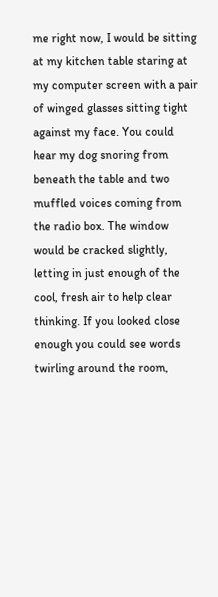me right now, I would be sitting at my kitchen table staring at my computer screen with a pair of winged glasses sitting tight against my face. You could hear my dog snoring from beneath the table and two muffled voices coming from the radio box. The window would be cracked slightly, letting in just enough of the cool, fresh air to help clear thinking. If you looked close enough you could see words twirling around the room,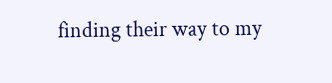finding their way to my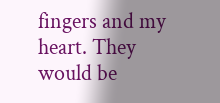fingers and my heart. They would be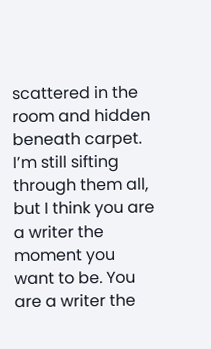scattered in the room and hidden beneath carpet. I’m still sifting through them all, but I think you are a writer the moment you want to be. You are a writer the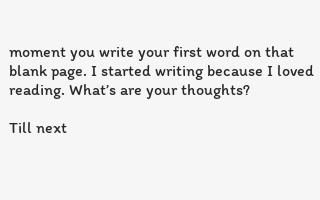moment you write your first word on that blank page. I started writing because I loved reading. What’s are your thoughts?

Till next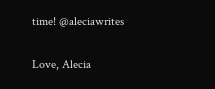time! @aleciawrites

Love, Alecia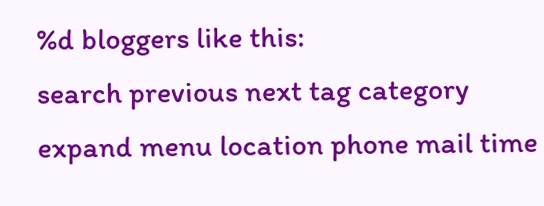%d bloggers like this:
search previous next tag category expand menu location phone mail time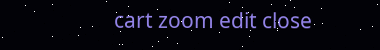cart zoom edit close